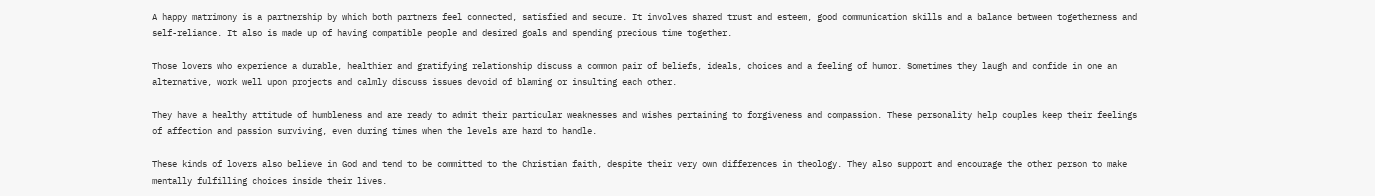A happy matrimony is a partnership by which both partners feel connected, satisfied and secure. It involves shared trust and esteem, good communication skills and a balance between togetherness and self-reliance. It also is made up of having compatible people and desired goals and spending precious time together.

Those lovers who experience a durable, healthier and gratifying relationship discuss a common pair of beliefs, ideals, choices and a feeling of humor. Sometimes they laugh and confide in one an alternative, work well upon projects and calmly discuss issues devoid of blaming or insulting each other.

They have a healthy attitude of humbleness and are ready to admit their particular weaknesses and wishes pertaining to forgiveness and compassion. These personality help couples keep their feelings of affection and passion surviving, even during times when the levels are hard to handle.

These kinds of lovers also believe in God and tend to be committed to the Christian faith, despite their very own differences in theology. They also support and encourage the other person to make mentally fulfilling choices inside their lives.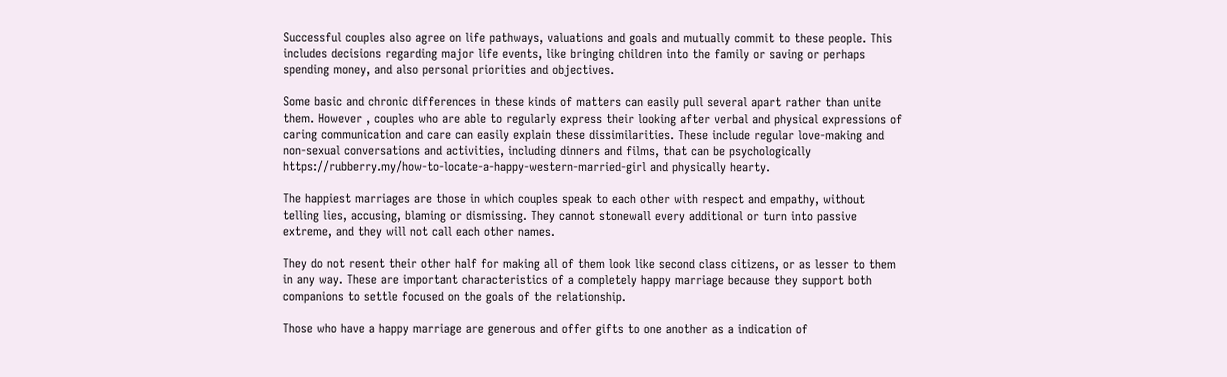Successful couples also agree on life pathways, valuations and goals and mutually commit to these people. This includes decisions regarding major life events, like bringing children into the family or saving or perhaps spending money, and also personal priorities and objectives.

Some basic and chronic differences in these kinds of matters can easily pull several apart rather than unite them. However , couples who are able to regularly express their looking after verbal and physical expressions of caring communication and care can easily explain these dissimilarities. These include regular love-making and non-sexual conversations and activities, including dinners and films, that can be psychologically https://rubberry.my/how-to-locate-a-happy-western-married-girl and physically hearty.

The happiest marriages are those in which couples speak to each other with respect and empathy, without telling lies, accusing, blaming or dismissing. They cannot stonewall every additional or turn into passive extreme, and they will not call each other names.

They do not resent their other half for making all of them look like second class citizens, or as lesser to them in any way. These are important characteristics of a completely happy marriage because they support both companions to settle focused on the goals of the relationship.

Those who have a happy marriage are generous and offer gifts to one another as a indication of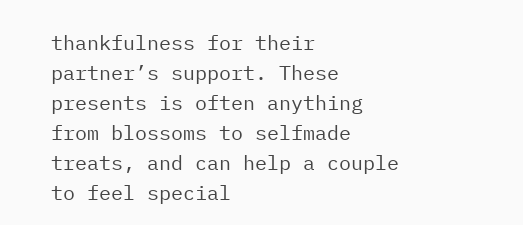thankfulness for their partner’s support. These presents is often anything from blossoms to selfmade treats, and can help a couple to feel special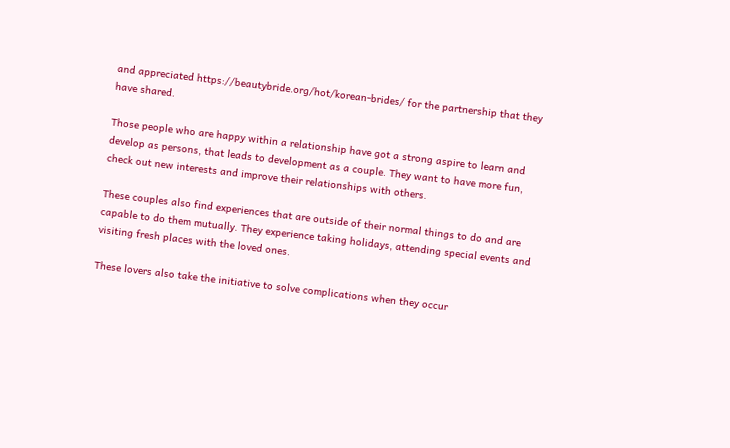and appreciated https://beautybride.org/hot/korean-brides/ for the partnership that they have shared.

Those people who are happy within a relationship have got a strong aspire to learn and develop as persons, that leads to development as a couple. They want to have more fun, check out new interests and improve their relationships with others.

These couples also find experiences that are outside of their normal things to do and are capable to do them mutually. They experience taking holidays, attending special events and visiting fresh places with the loved ones.

These lovers also take the initiative to solve complications when they occur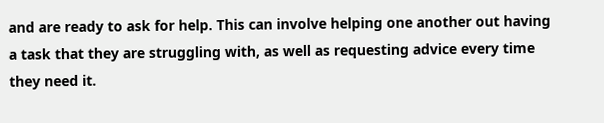and are ready to ask for help. This can involve helping one another out having a task that they are struggling with, as well as requesting advice every time they need it.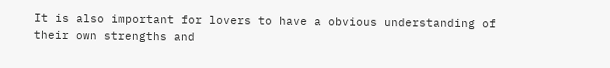It is also important for lovers to have a obvious understanding of their own strengths and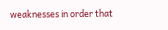weaknesses in order that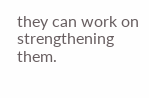they can work on strengthening them.